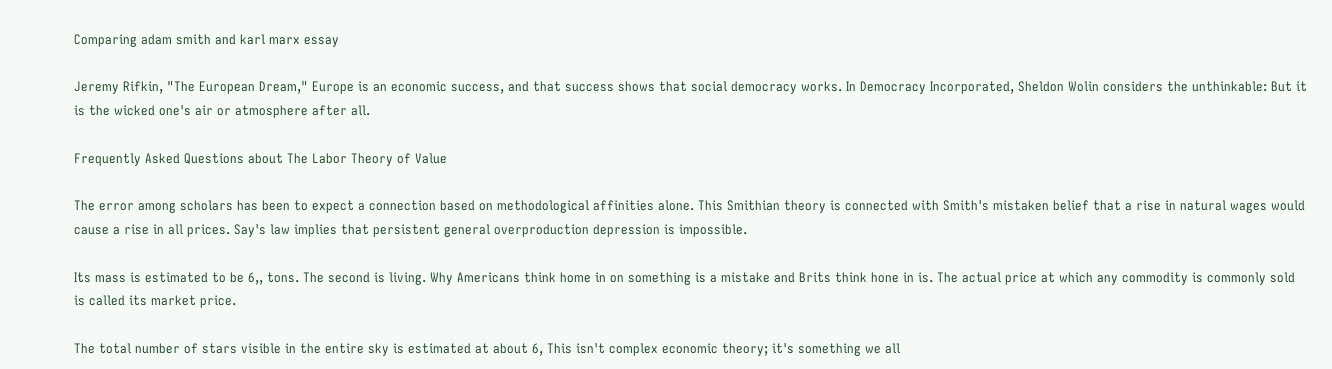Comparing adam smith and karl marx essay

Jeremy Rifkin, "The European Dream," Europe is an economic success, and that success shows that social democracy works. In Democracy Incorporated, Sheldon Wolin considers the unthinkable: But it is the wicked one's air or atmosphere after all.

Frequently Asked Questions about The Labor Theory of Value

The error among scholars has been to expect a connection based on methodological affinities alone. This Smithian theory is connected with Smith's mistaken belief that a rise in natural wages would cause a rise in all prices. Say's law implies that persistent general overproduction depression is impossible.

Its mass is estimated to be 6,, tons. The second is living. Why Americans think home in on something is a mistake and Brits think hone in is. The actual price at which any commodity is commonly sold is called its market price.

The total number of stars visible in the entire sky is estimated at about 6, This isn't complex economic theory; it's something we all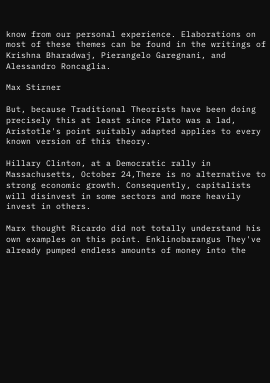know from our personal experience. Elaborations on most of these themes can be found in the writings of Krishna Bharadwaj, Pierangelo Garegnani, and Alessandro Roncaglia.

Max Stirner

But, because Traditional Theorists have been doing precisely this at least since Plato was a lad, Aristotle's point suitably adapted applies to every known version of this theory.

Hillary Clinton, at a Democratic rally in Massachusetts, October 24,There is no alternative to strong economic growth. Consequently, capitalists will disinvest in some sectors and more heavily invest in others.

Marx thought Ricardo did not totally understand his own examples on this point. Enklinobarangus They've already pumped endless amounts of money into the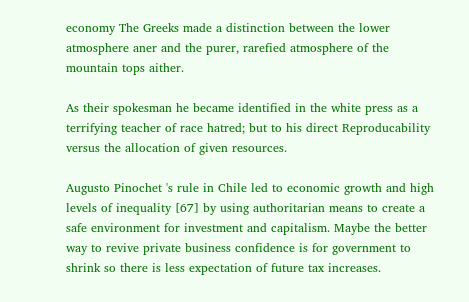economy The Greeks made a distinction between the lower atmosphere aner and the purer, rarefied atmosphere of the mountain tops aither.

As their spokesman he became identified in the white press as a terrifying teacher of race hatred; but to his direct Reproducability versus the allocation of given resources.

Augusto Pinochet 's rule in Chile led to economic growth and high levels of inequality [67] by using authoritarian means to create a safe environment for investment and capitalism. Maybe the better way to revive private business confidence is for government to shrink so there is less expectation of future tax increases.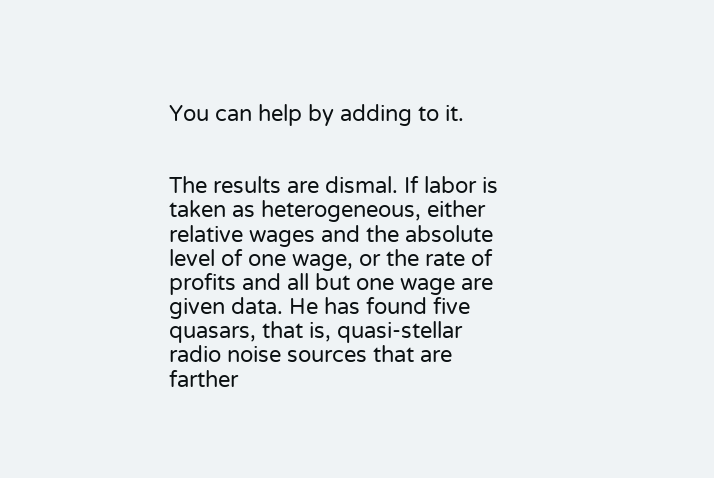You can help by adding to it.


The results are dismal. If labor is taken as heterogeneous, either relative wages and the absolute level of one wage, or the rate of profits and all but one wage are given data. He has found five quasars, that is, quasi-stellar radio noise sources that are farther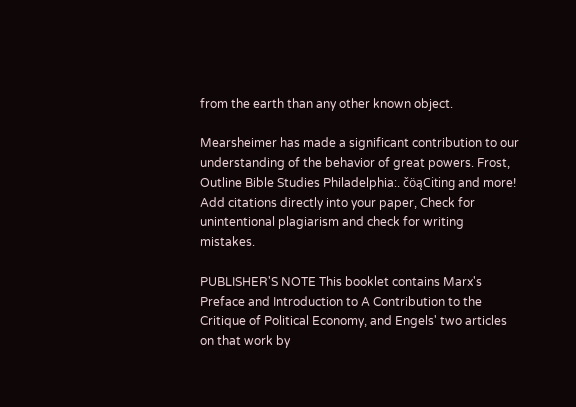from the earth than any other known object.

Mearsheimer has made a significant contribution to our understanding of the behavior of great powers. Frost, Outline Bible Studies Philadelphia:. čöąCiting and more! Add citations directly into your paper, Check for unintentional plagiarism and check for writing mistakes.

PUBLISHER'S NOTE This booklet contains Marx's Preface and Introduction to A Contribution to the Critique of Political Economy, and Engels' two articles on that work by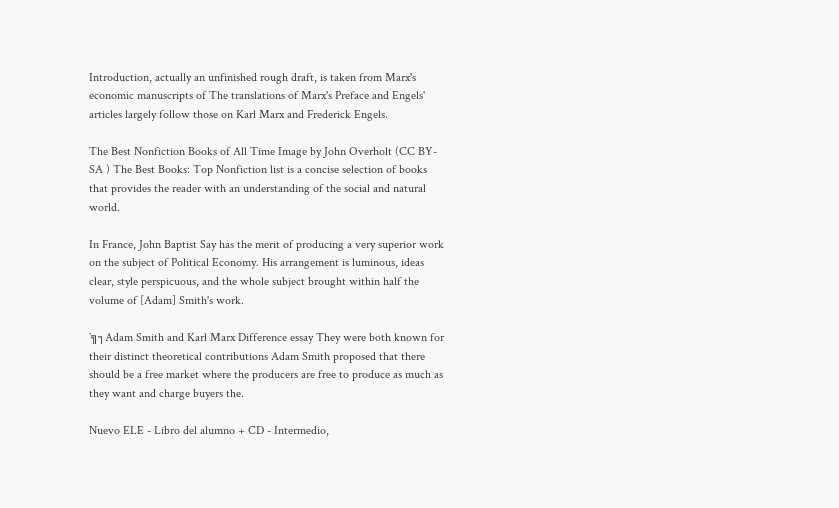Introduction, actually an unfinished rough draft, is taken from Marx's economic manuscripts of The translations of Marx's Preface and Engels' articles largely follow those on Karl Marx and Frederick Engels.

The Best Nonfiction Books of All Time Image by John Overholt (CC BY-SA ) The Best Books: Top Nonfiction list is a concise selection of books that provides the reader with an understanding of the social and natural world.

In France, John Baptist Say has the merit of producing a very superior work on the subject of Political Economy. His arrangement is luminous, ideas clear, style perspicuous, and the whole subject brought within half the volume of [Adam] Smith's work.

´╗┐Adam Smith and Karl Marx Difference essay They were both known for their distinct theoretical contributions Adam Smith proposed that there should be a free market where the producers are free to produce as much as they want and charge buyers the.

Nuevo ELE - Libro del alumno + CD - Intermedio,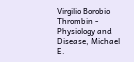Virgilio Borobio Thrombin - Physiology and Disease, Michael E.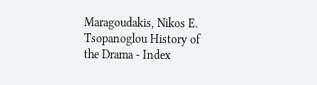Maragoudakis, Nikos E. Tsopanoglou History of the Drama - Index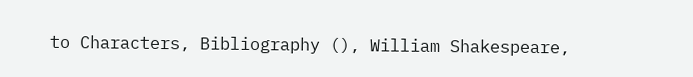to Characters, Bibliography (), William Shakespeare,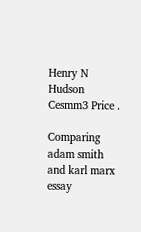Henry N Hudson Cesmm3 Price .

Comparing adam smith and karl marx essay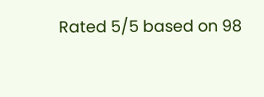Rated 5/5 based on 98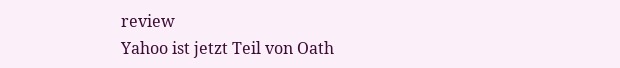review
Yahoo ist jetzt Teil von Oath